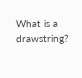What is a drawstring?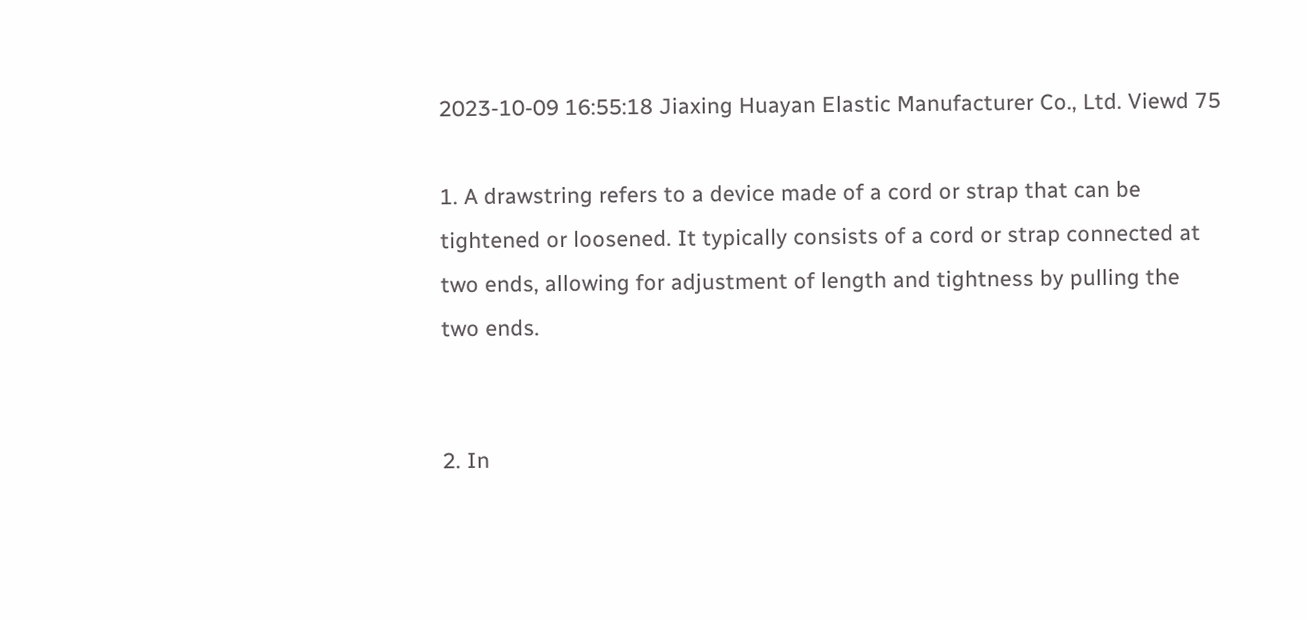2023-10-09 16:55:18 Jiaxing Huayan Elastic Manufacturer Co., Ltd. Viewd 75

1. A drawstring refers to a device made of a cord or strap that can be tightened or loosened. It typically consists of a cord or strap connected at two ends, allowing for adjustment of length and tightness by pulling the two ends.


2. In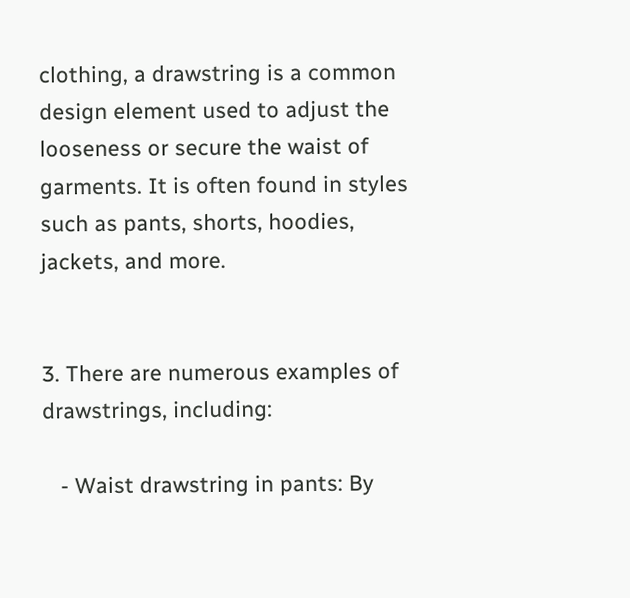clothing, a drawstring is a common design element used to adjust the looseness or secure the waist of garments. It is often found in styles such as pants, shorts, hoodies, jackets, and more.


3. There are numerous examples of drawstrings, including:

   - Waist drawstring in pants: By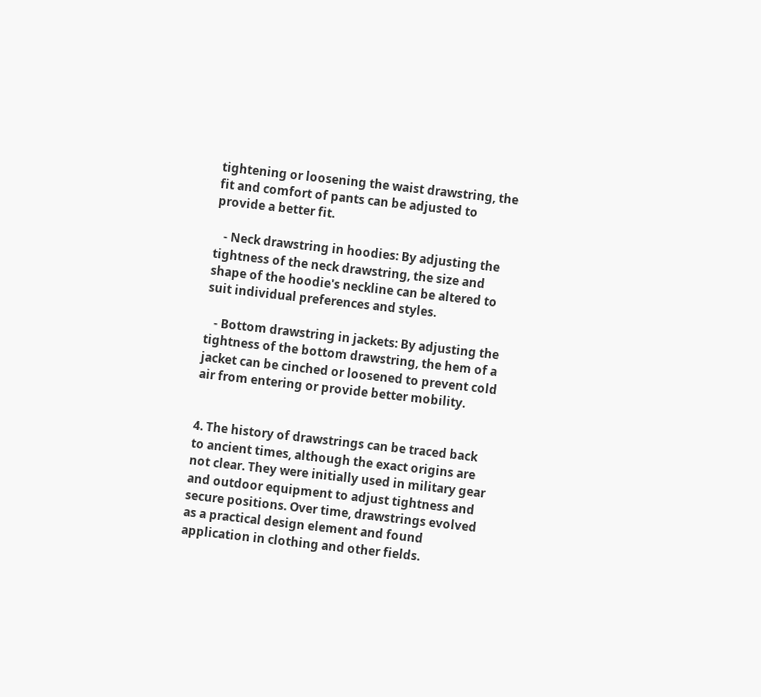tightening or loosening the waist drawstring, the fit and comfort of pants can be adjusted to provide a better fit.

   - Neck drawstring in hoodies: By adjusting the tightness of the neck drawstring, the size and shape of the hoodie's neckline can be altered to suit individual preferences and styles.

   - Bottom drawstring in jackets: By adjusting the tightness of the bottom drawstring, the hem of a jacket can be cinched or loosened to prevent cold air from entering or provide better mobility.


4. The history of drawstrings can be traced back to ancient times, although the exact origins are not clear. They were initially used in military gear and outdoor equipment to adjust tightness and secure positions. Over time, drawstrings evolved as a practical design element and found application in clothing and other fields.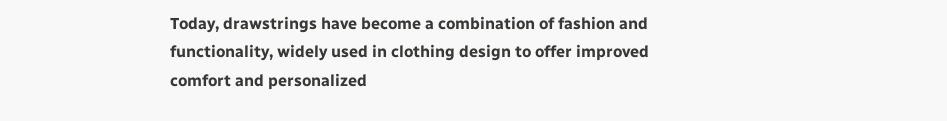Today, drawstrings have become a combination of fashion and functionality, widely used in clothing design to offer improved comfort and personalized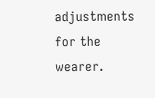adjustments for the wearer.